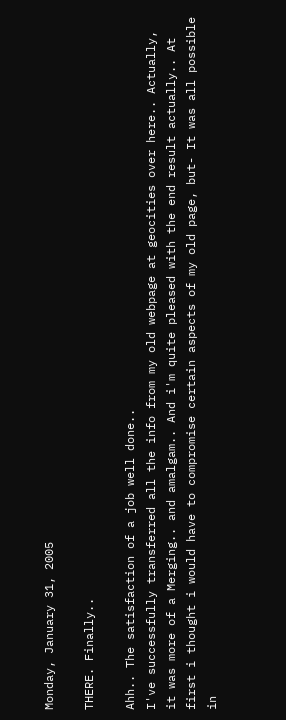Monday, January 31, 2005

THERE. Finally..

Ahh.. The satisfaction of a job well done..
I've successfully transferred all the info from my old webpage at geocities over here.. Actually, it was more of a Merging.. and amalgam.. And i'm quite pleased with the end result actually.. At first i thought i would have to compromise certain aspects of my old page, but- It was all possible in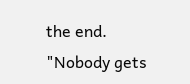the end. "Nobody gets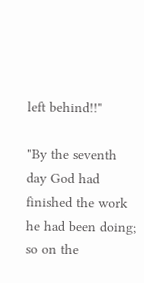left behind!!"

"By the seventh day God had finished the work he had been doing; so on the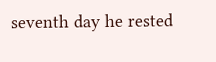seventh day he rested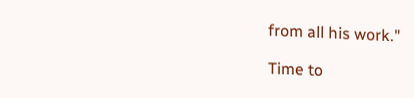from all his work."

Time to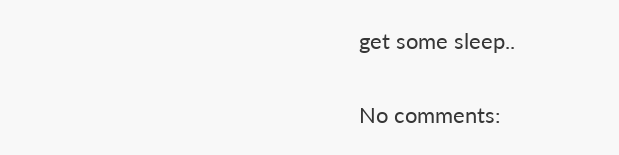get some sleep..

No comments: